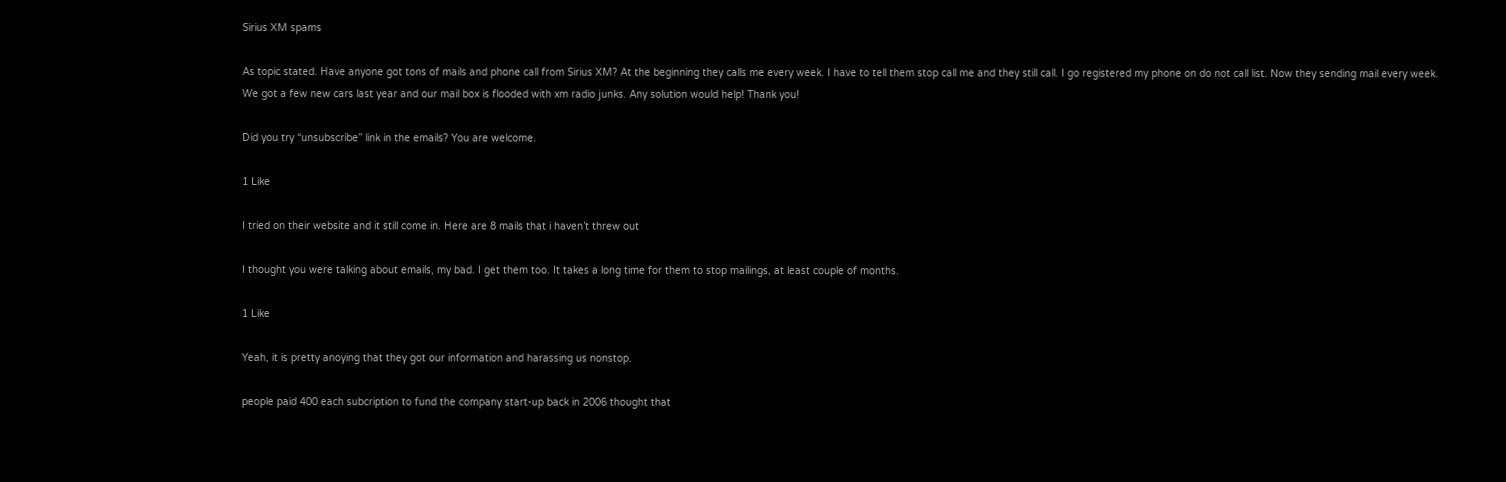Sirius XM spams

As topic stated. Have anyone got tons of mails and phone call from Sirius XM? At the beginning they calls me every week. I have to tell them stop call me and they still call. I go registered my phone on do not call list. Now they sending mail every week. We got a few new cars last year and our mail box is flooded with xm radio junks. Any solution would help! Thank you!

Did you try “unsubscribe” link in the emails? You are welcome.

1 Like

I tried on their website and it still come in. Here are 8 mails that i haven’t threw out

I thought you were talking about emails, my bad. I get them too. It takes a long time for them to stop mailings, at least couple of months.

1 Like

Yeah, it is pretty anoying that they got our information and harassing us nonstop.

people paid 400 each subcription to fund the company start-up back in 2006 thought that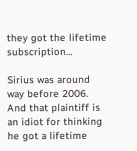they got the lifetime subscription…

Sirius was around way before 2006. And that plaintiff is an idiot for thinking he got a lifetime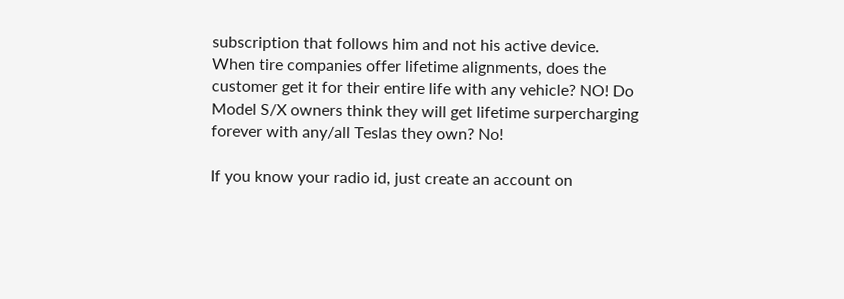subscription that follows him and not his active device. When tire companies offer lifetime alignments, does the customer get it for their entire life with any vehicle? NO! Do Model S/X owners think they will get lifetime surpercharging forever with any/all Teslas they own? No!

If you know your radio id, just create an account on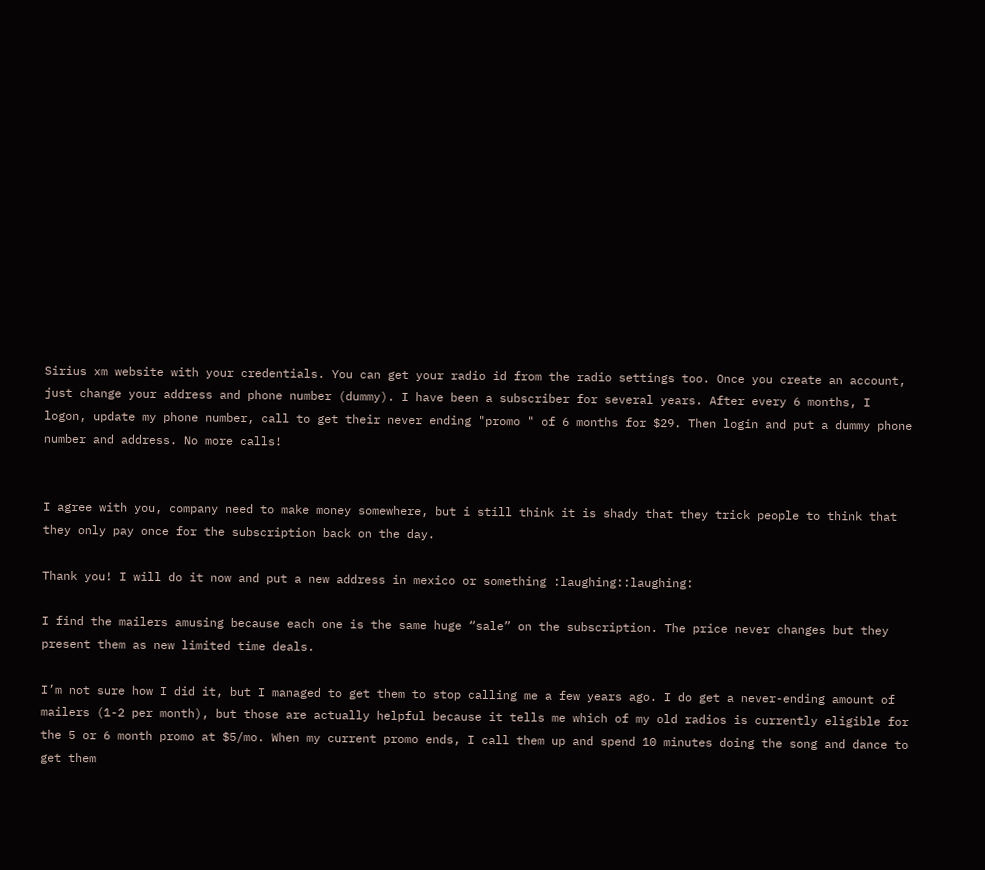Sirius xm website with your credentials. You can get your radio id from the radio settings too. Once you create an account, just change your address and phone number (dummy). I have been a subscriber for several years. After every 6 months, I logon, update my phone number, call to get their never ending "promo " of 6 months for $29. Then login and put a dummy phone number and address. No more calls!


I agree with you, company need to make money somewhere, but i still think it is shady that they trick people to think that they only pay once for the subscription back on the day.

Thank you! I will do it now and put a new address in mexico or something :laughing::laughing:

I find the mailers amusing because each one is the same huge “sale” on the subscription. The price never changes but they present them as new limited time deals.

I’m not sure how I did it, but I managed to get them to stop calling me a few years ago. I do get a never-ending amount of mailers (1-2 per month), but those are actually helpful because it tells me which of my old radios is currently eligible for the 5 or 6 month promo at $5/mo. When my current promo ends, I call them up and spend 10 minutes doing the song and dance to get them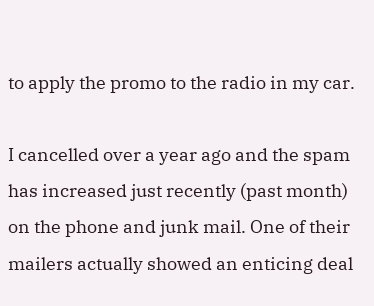to apply the promo to the radio in my car.

I cancelled over a year ago and the spam has increased just recently (past month) on the phone and junk mail. One of their mailers actually showed an enticing deal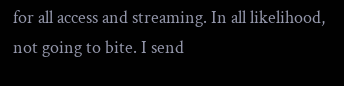for all access and streaming. In all likelihood, not going to bite. I send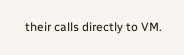their calls directly to VM.